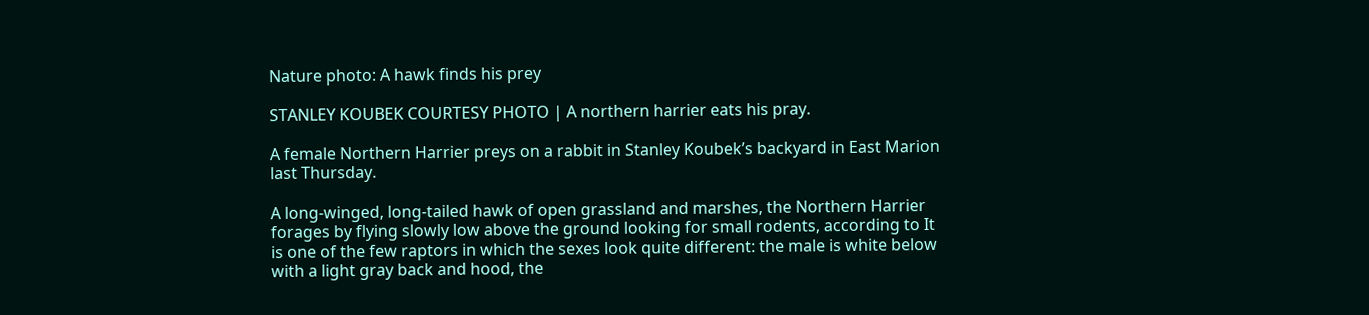Nature photo: A hawk finds his prey

STANLEY KOUBEK COURTESY PHOTO | A northern harrier eats his pray.

A female Northern Harrier preys on a rabbit in Stanley Koubek’s backyard in East Marion last Thursday.

A long-winged, long-tailed hawk of open grassland and marshes, the Northern Harrier forages by flying slowly low above the ground looking for small rodents, according to It is one of the few raptors in which the sexes look quite different: the male is white below with a light gray back and hood, the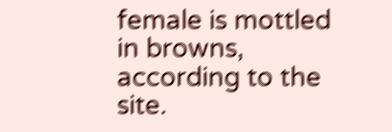female is mottled in browns, according to the site.